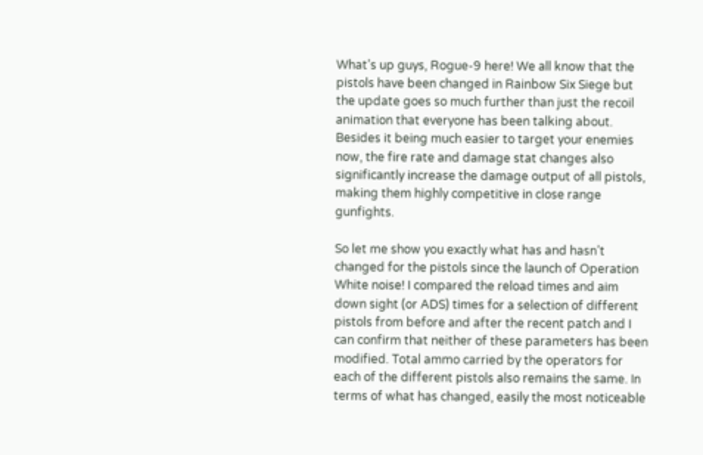What’s up guys, Rogue-9 here! We all know that the pistols have been changed in Rainbow Six Siege but the update goes so much further than just the recoil animation that everyone has been talking about. Besides it being much easier to target your enemies now, the fire rate and damage stat changes also significantly increase the damage output of all pistols, making them highly competitive in close range gunfights.

So let me show you exactly what has and hasn’t changed for the pistols since the launch of Operation White noise! I compared the reload times and aim down sight (or ADS) times for a selection of different pistols from before and after the recent patch and I can confirm that neither of these parameters has been modified. Total ammo carried by the operators for each of the different pistols also remains the same. In terms of what has changed, easily the most noticeable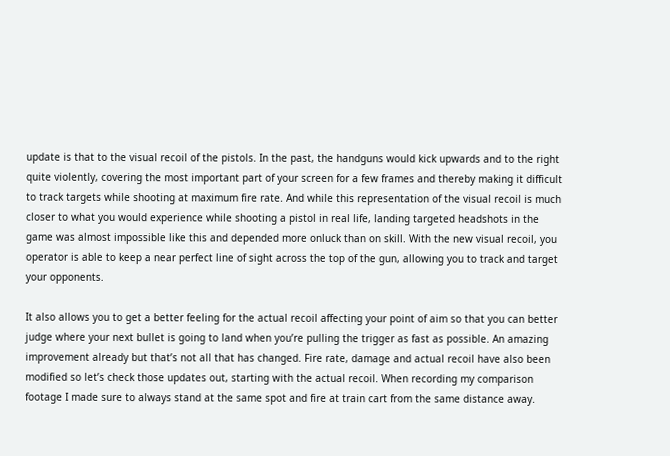update is that to the visual recoil of the pistols. In the past, the handguns would kick upwards and to the right quite violently, covering the most important part of your screen for a few frames and thereby making it difficult to track targets while shooting at maximum fire rate. And while this representation of the visual recoil is much closer to what you would experience while shooting a pistol in real life, landing targeted headshots in the game was almost impossible like this and depended more onluck than on skill. With the new visual recoil, you operator is able to keep a near perfect line of sight across the top of the gun, allowing you to track and target your opponents.

It also allows you to get a better feeling for the actual recoil affecting your point of aim so that you can better judge where your next bullet is going to land when you’re pulling the trigger as fast as possible. An amazing improvement already but that’s not all that has changed. Fire rate, damage and actual recoil have also been modified so let’s check those updates out, starting with the actual recoil. When recording my comparison footage I made sure to always stand at the same spot and fire at train cart from the same distance away.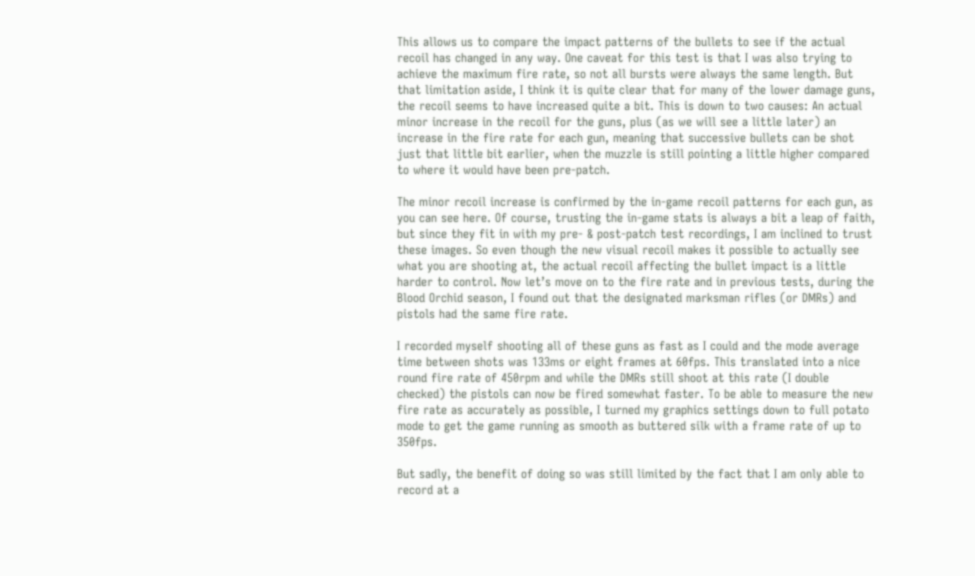This allows us to compare the impact patterns of the bullets to see if the actual recoil has changed in any way. One caveat for this test is that I was also trying to achieve the maximum fire rate, so not all bursts were always the same length. But that limitation aside, I think it is quite clear that for many of the lower damage guns, the recoil seems to have increased quite a bit. This is down to two causes: An actual minor increase in the recoil for the guns, plus (as we will see a little later) an increase in the fire rate for each gun, meaning that successive bullets can be shot just that little bit earlier, when the muzzle is still pointing a little higher compared to where it would have been pre-patch.

The minor recoil increase is confirmed by the in-game recoil patterns for each gun, as you can see here. Of course, trusting the in-game stats is always a bit a leap of faith, but since they fit in with my pre- & post-patch test recordings, I am inclined to trust these images. So even though the new visual recoil makes it possible to actually see what you are shooting at, the actual recoil affecting the bullet impact is a little harder to control. Now let’s move on to the fire rate and in previous tests, during the Blood Orchid season, I found out that the designated marksman rifles (or DMRs) and pistols had the same fire rate.

I recorded myself shooting all of these guns as fast as I could and the mode average time between shots was 133ms or eight frames at 60fps. This translated into a nice round fire rate of 450rpm and while the DMRs still shoot at this rate (I double checked) the pistols can now be fired somewhat faster. To be able to measure the new fire rate as accurately as possible, I turned my graphics settings down to full potato mode to get the game running as smooth as buttered silk with a frame rate of up to 350fps.

But sadly, the benefit of doing so was still limited by the fact that I am only able to record at a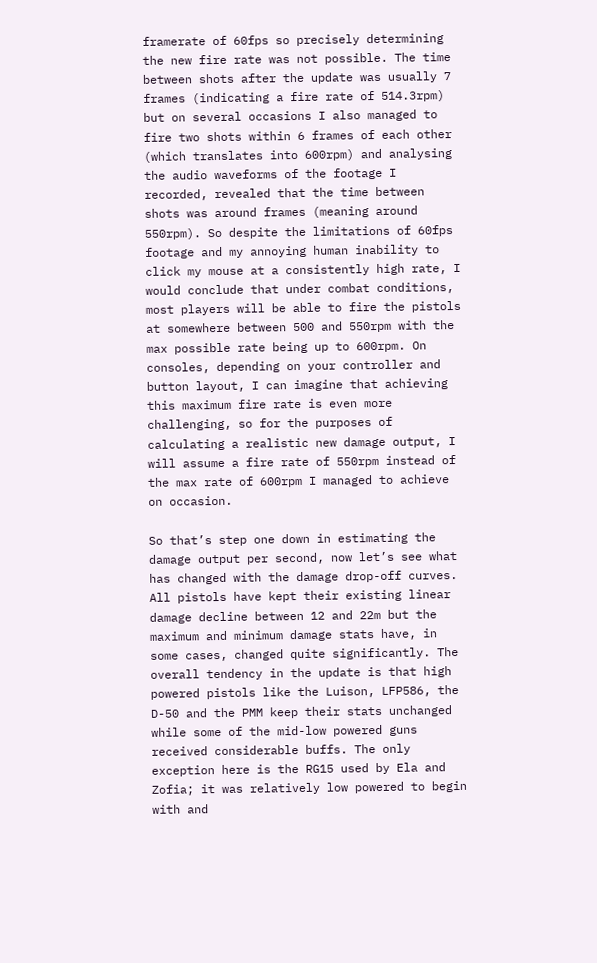framerate of 60fps so precisely determining the new fire rate was not possible. The time between shots after the update was usually 7 frames (indicating a fire rate of 514.3rpm) but on several occasions I also managed to fire two shots within 6 frames of each other (which translates into 600rpm) and analysing the audio waveforms of the footage I recorded, revealed that the time between shots was around frames (meaning around 550rpm). So despite the limitations of 60fps footage and my annoying human inability to click my mouse at a consistently high rate, I would conclude that under combat conditions, most players will be able to fire the pistols at somewhere between 500 and 550rpm with the max possible rate being up to 600rpm. On consoles, depending on your controller and button layout, I can imagine that achieving this maximum fire rate is even more challenging, so for the purposes of calculating a realistic new damage output, I will assume a fire rate of 550rpm instead of the max rate of 600rpm I managed to achieve on occasion.

So that’s step one down in estimating the damage output per second, now let’s see what has changed with the damage drop-off curves. All pistols have kept their existing linear damage decline between 12 and 22m but the maximum and minimum damage stats have, in some cases, changed quite significantly. The overall tendency in the update is that high powered pistols like the Luison, LFP586, the D-50 and the PMM keep their stats unchanged while some of the mid-low powered guns received considerable buffs. The only exception here is the RG15 used by Ela and Zofia; it was relatively low powered to begin with and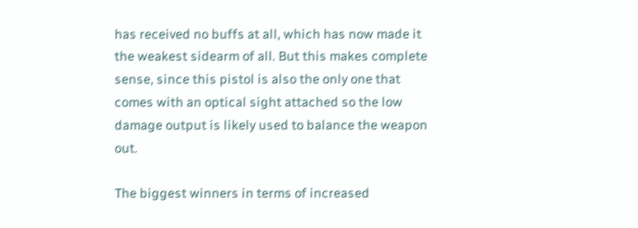has received no buffs at all, which has now made it the weakest sidearm of all. But this makes complete sense, since this pistol is also the only one that comes with an optical sight attached so the low damage output is likely used to balance the weapon out.

The biggest winners in terms of increased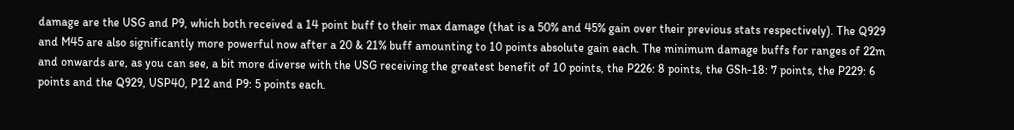damage are the USG and P9, which both received a 14 point buff to their max damage (that is a 50% and 45% gain over their previous stats respectively). The Q929 and M45 are also significantly more powerful now after a 20 & 21% buff amounting to 10 points absolute gain each. The minimum damage buffs for ranges of 22m and onwards are, as you can see, a bit more diverse with the USG receiving the greatest benefit of 10 points, the P226: 8 points, the GSh-18: 7 points, the P229: 6 points and the Q929, USP40, P12 and P9: 5 points each.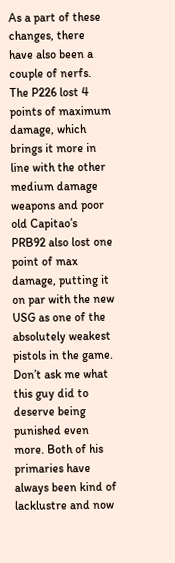As a part of these changes, there have also been a couple of nerfs. The P226 lost 4 points of maximum damage, which brings it more in line with the other medium damage weapons and poor old Capitao’s PRB92 also lost one point of max damage, putting it on par with the new USG as one of the absolutely weakest pistols in the game. Don’t ask me what this guy did to deserve being punished even more. Both of his primaries have always been kind of lacklustre and now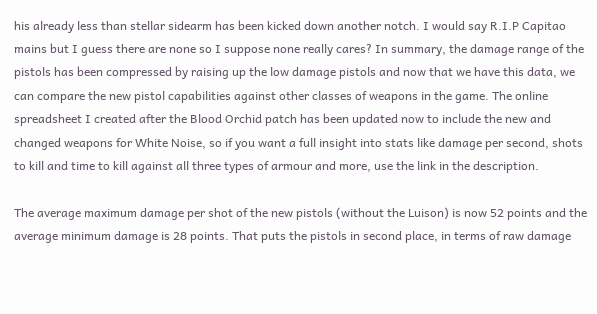his already less than stellar sidearm has been kicked down another notch. I would say R.I.P Capitao mains but I guess there are none so I suppose none really cares? In summary, the damage range of the pistols has been compressed by raising up the low damage pistols and now that we have this data, we can compare the new pistol capabilities against other classes of weapons in the game. The online spreadsheet I created after the Blood Orchid patch has been updated now to include the new and changed weapons for White Noise, so if you want a full insight into stats like damage per second, shots to kill and time to kill against all three types of armour and more, use the link in the description.

The average maximum damage per shot of the new pistols (without the Luison) is now 52 points and the average minimum damage is 28 points. That puts the pistols in second place, in terms of raw damage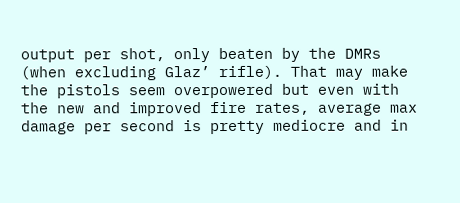output per shot, only beaten by the DMRs (when excluding Glaz’ rifle). That may make the pistols seem overpowered but even with the new and improved fire rates, average max damage per second is pretty mediocre and in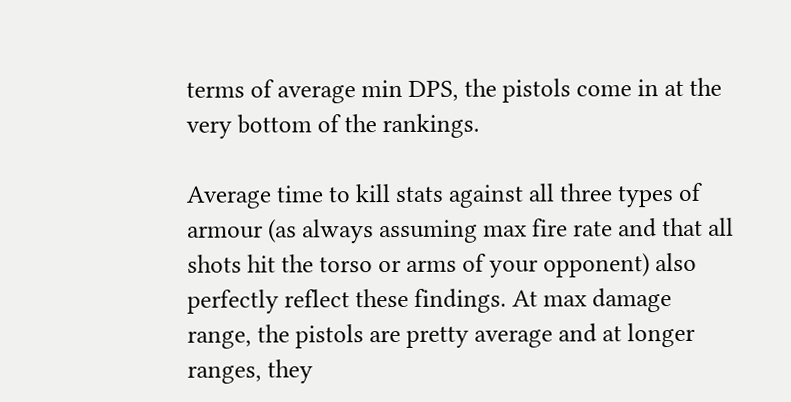terms of average min DPS, the pistols come in at the very bottom of the rankings.

Average time to kill stats against all three types of armour (as always assuming max fire rate and that all shots hit the torso or arms of your opponent) also perfectly reflect these findings. At max damage range, the pistols are pretty average and at longer ranges, they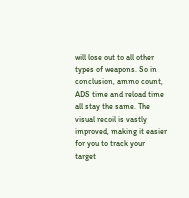will lose out to all other types of weapons. So in conclusion, ammo count, ADS time and reload time all stay the same. The visual recoil is vastly improved, making it easier for you to track your target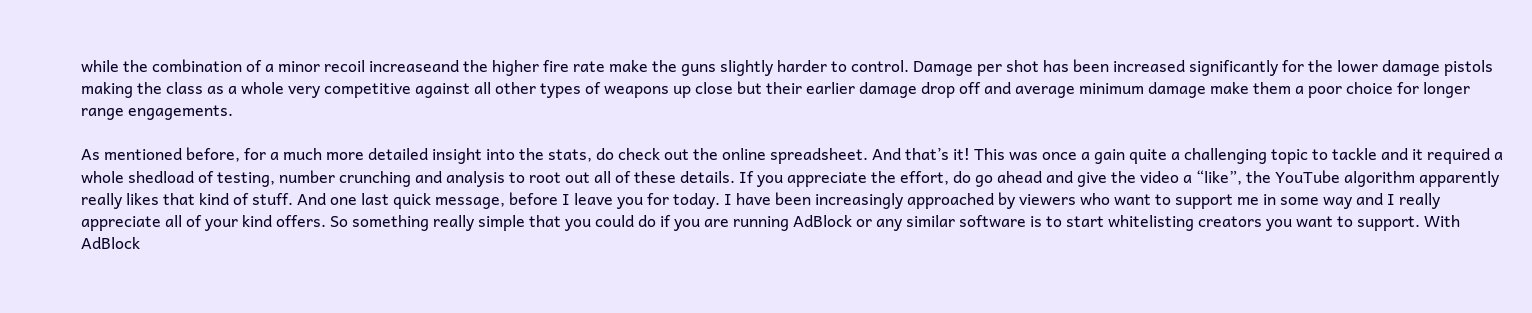while the combination of a minor recoil increaseand the higher fire rate make the guns slightly harder to control. Damage per shot has been increased significantly for the lower damage pistols making the class as a whole very competitive against all other types of weapons up close but their earlier damage drop off and average minimum damage make them a poor choice for longer range engagements.

As mentioned before, for a much more detailed insight into the stats, do check out the online spreadsheet. And that’s it! This was once a gain quite a challenging topic to tackle and it required a whole shedload of testing, number crunching and analysis to root out all of these details. If you appreciate the effort, do go ahead and give the video a “like”, the YouTube algorithm apparently really likes that kind of stuff. And one last quick message, before I leave you for today. I have been increasingly approached by viewers who want to support me in some way and I really appreciate all of your kind offers. So something really simple that you could do if you are running AdBlock or any similar software is to start whitelisting creators you want to support. With AdBlock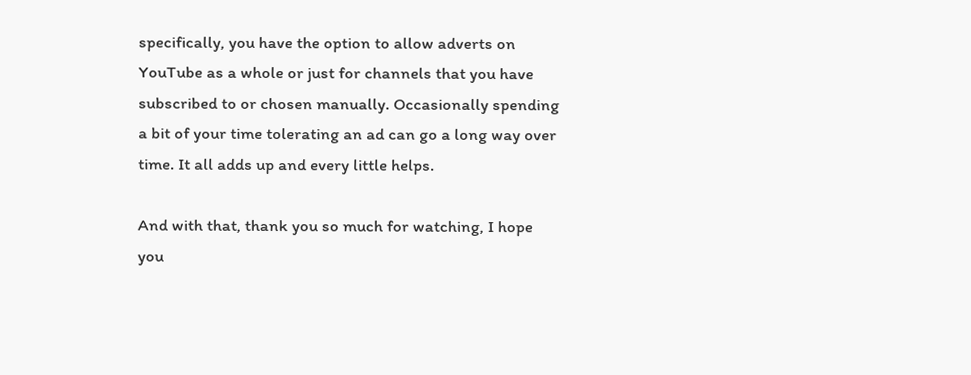specifically, you have the option to allow adverts on YouTube as a whole or just for channels that you have subscribed to or chosen manually. Occasionally spending a bit of your time tolerating an ad can go a long way over time. It all adds up and every little helps.

And with that, thank you so much for watching, I hope you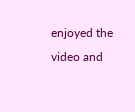enjoyed the video and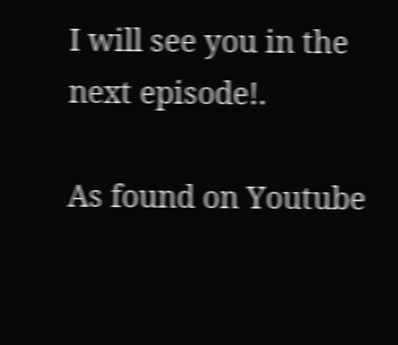I will see you in the next episode!.

As found on Youtube